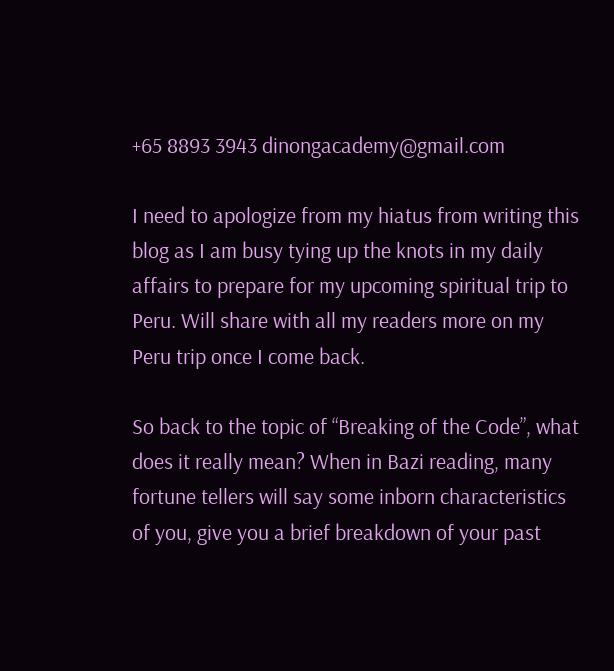+65 8893 3943 dinongacademy@gmail.com

I need to apologize from my hiatus from writing this blog as I am busy tying up the knots in my daily affairs to prepare for my upcoming spiritual trip to Peru. Will share with all my readers more on my Peru trip once I come back.

So back to the topic of “Breaking of the Code”, what does it really mean? When in Bazi reading, many fortune tellers will say some inborn characteristics of you, give you a brief breakdown of your past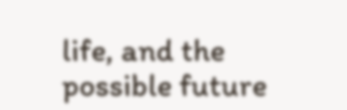life, and the possible future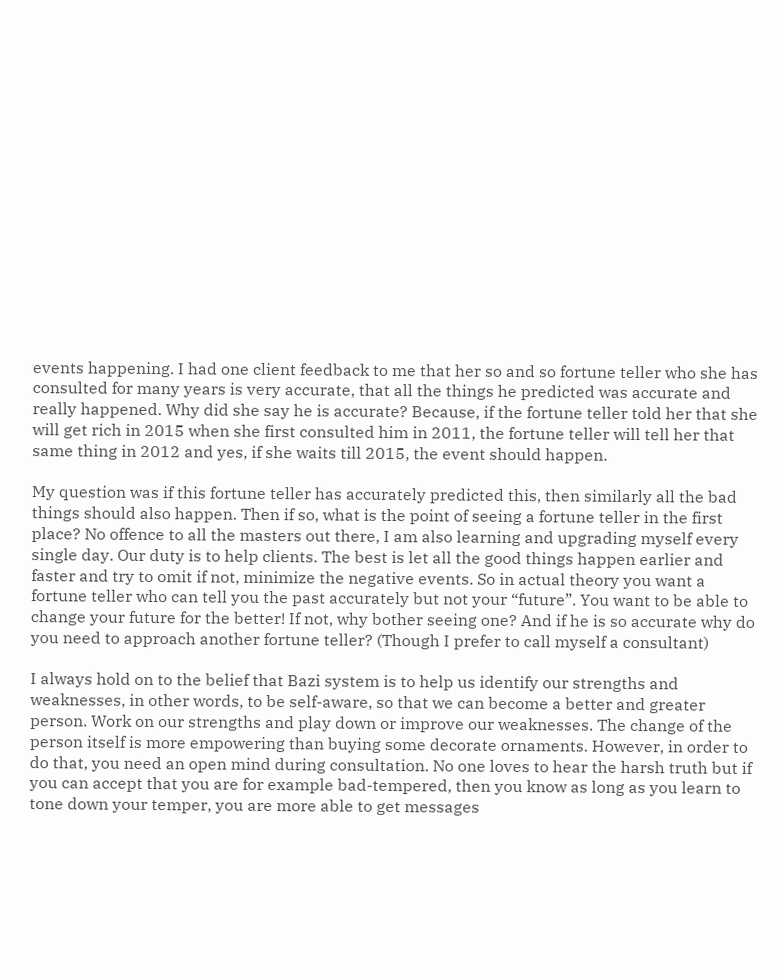events happening. I had one client feedback to me that her so and so fortune teller who she has consulted for many years is very accurate, that all the things he predicted was accurate and really happened. Why did she say he is accurate? Because, if the fortune teller told her that she will get rich in 2015 when she first consulted him in 2011, the fortune teller will tell her that same thing in 2012 and yes, if she waits till 2015, the event should happen.

My question was if this fortune teller has accurately predicted this, then similarly all the bad things should also happen. Then if so, what is the point of seeing a fortune teller in the first place? No offence to all the masters out there, I am also learning and upgrading myself every single day. Our duty is to help clients. The best is let all the good things happen earlier and faster and try to omit if not, minimize the negative events. So in actual theory you want a fortune teller who can tell you the past accurately but not your “future”. You want to be able to change your future for the better! If not, why bother seeing one? And if he is so accurate why do you need to approach another fortune teller? (Though I prefer to call myself a consultant)

I always hold on to the belief that Bazi system is to help us identify our strengths and weaknesses, in other words, to be self-aware, so that we can become a better and greater person. Work on our strengths and play down or improve our weaknesses. The change of the person itself is more empowering than buying some decorate ornaments. However, in order to do that, you need an open mind during consultation. No one loves to hear the harsh truth but if you can accept that you are for example bad-tempered, then you know as long as you learn to tone down your temper, you are more able to get messages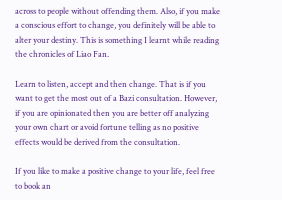across to people without offending them. Also, if you make a conscious effort to change, you definitely will be able to alter your destiny. This is something I learnt while reading the chronicles of Liao Fan.

Learn to listen, accept and then change. That is if you want to get the most out of a Bazi consultation. However, if you are opinionated then you are better off analyzing your own chart or avoid fortune telling as no positive effects would be derived from the consultation.

If you like to make a positive change to your life, feel free to book an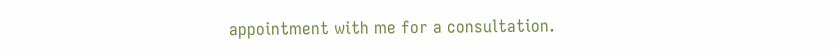appointment with me for a consultation.